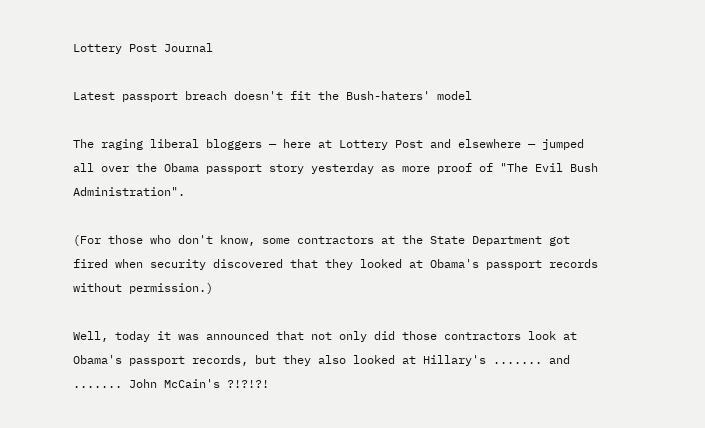Lottery Post Journal

Latest passport breach doesn't fit the Bush-haters' model

The raging liberal bloggers — here at Lottery Post and elsewhere — jumped all over the Obama passport story yesterday as more proof of "The Evil Bush Administration".

(For those who don't know, some contractors at the State Department got fired when security discovered that they looked at Obama's passport records without permission.)

Well, today it was announced that not only did those contractors look at Obama's passport records, but they also looked at Hillary's ....... and ....... John McCain's ?!?!?!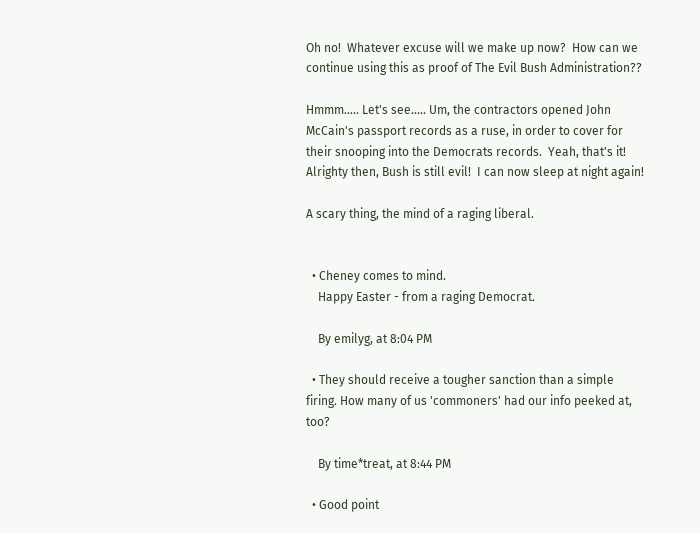Oh no!  Whatever excuse will we make up now?  How can we continue using this as proof of The Evil Bush Administration??

Hmmm..... Let's see..... Um, the contractors opened John McCain's passport records as a ruse, in order to cover for their snooping into the Democrats records.  Yeah, that's it!  Alrighty then, Bush is still evil!  I can now sleep at night again!

A scary thing, the mind of a raging liberal.


  • Cheney comes to mind.
    Happy Easter - from a raging Democrat.

    By emilyg, at 8:04 PM

  • They should receive a tougher sanction than a simple firing. How many of us 'commoners' had our info peeked at, too?

    By time*treat, at 8:44 PM

  • Good point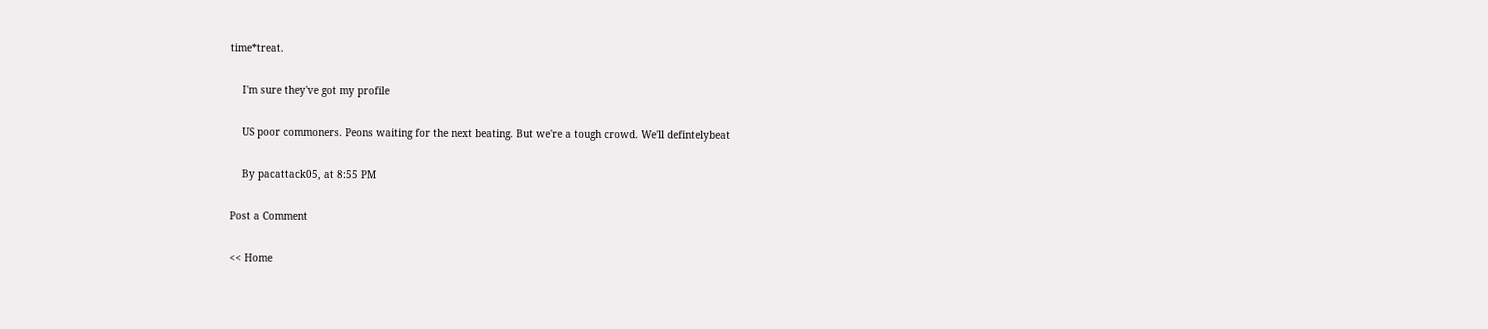time*treat.

    I'm sure they've got my profile

    US poor commoners. Peons waiting for the next beating. But we're a tough crowd. We'll defintelybeat

    By pacattack05, at 8:55 PM

Post a Comment

<< Home